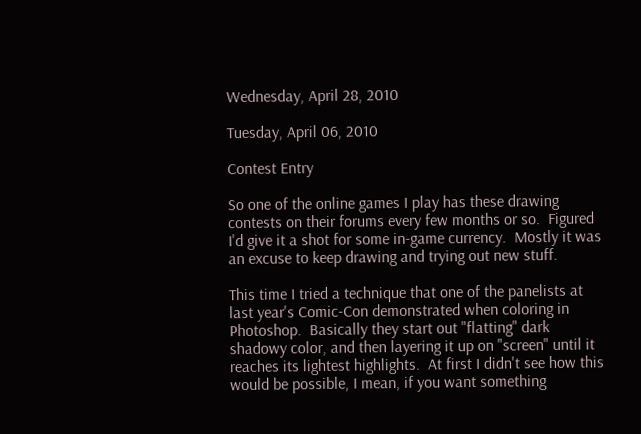Wednesday, April 28, 2010

Tuesday, April 06, 2010

Contest Entry

So one of the online games I play has these drawing contests on their forums every few months or so.  Figured I'd give it a shot for some in-game currency.  Mostly it was an excuse to keep drawing and trying out new stuff.

This time I tried a technique that one of the panelists at last year's Comic-Con demonstrated when coloring in Photoshop.  Basically they start out "flatting" dark shadowy color, and then layering it up on "screen" until it reaches its lightest highlights.  At first I didn't see how this would be possible, I mean, if you want something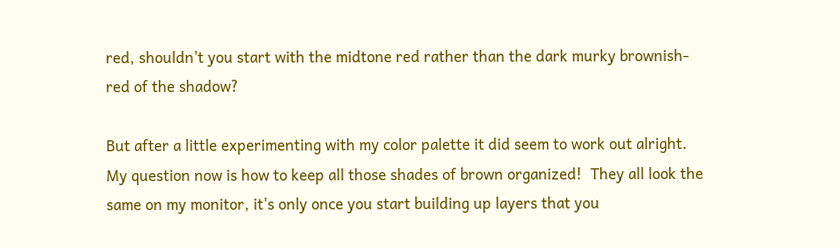red, shouldn't you start with the midtone red rather than the dark murky brownish-red of the shadow?

But after a little experimenting with my color palette it did seem to work out alright.  My question now is how to keep all those shades of brown organized!  They all look the same on my monitor, it's only once you start building up layers that you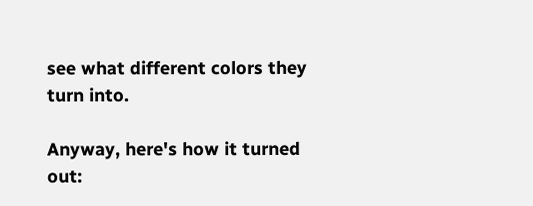see what different colors they turn into.

Anyway, here's how it turned out: